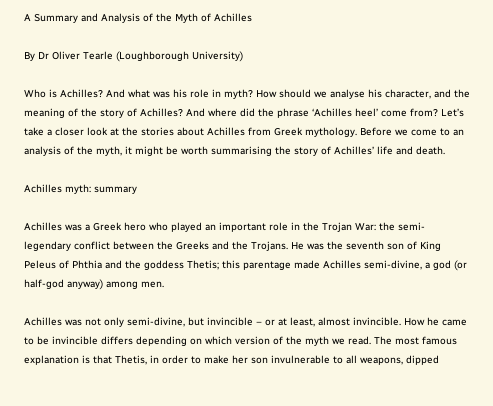A Summary and Analysis of the Myth of Achilles

By Dr Oliver Tearle (Loughborough University)

Who is Achilles? And what was his role in myth? How should we analyse his character, and the meaning of the story of Achilles? And where did the phrase ‘Achilles heel’ come from? Let’s take a closer look at the stories about Achilles from Greek mythology. Before we come to an analysis of the myth, it might be worth summarising the story of Achilles’ life and death.

Achilles myth: summary

Achilles was a Greek hero who played an important role in the Trojan War: the semi-legendary conflict between the Greeks and the Trojans. He was the seventh son of King Peleus of Phthia and the goddess Thetis; this parentage made Achilles semi-divine, a god (or half-god anyway) among men.

Achilles was not only semi-divine, but invincible – or at least, almost invincible. How he came to be invincible differs depending on which version of the myth we read. The most famous explanation is that Thetis, in order to make her son invulnerable to all weapons, dipped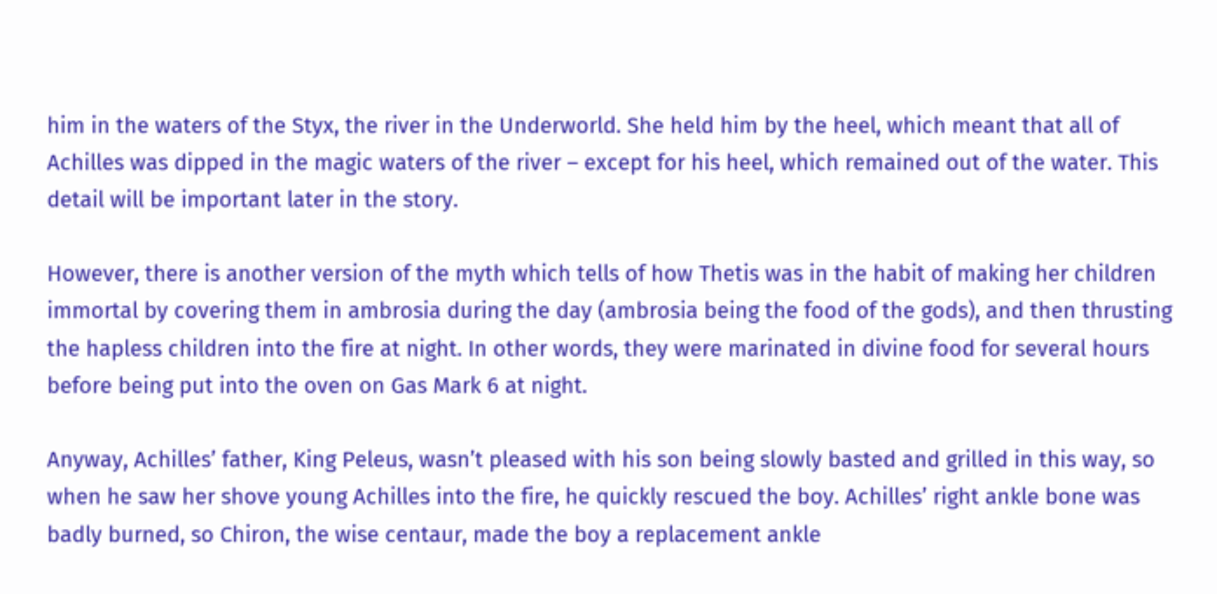him in the waters of the Styx, the river in the Underworld. She held him by the heel, which meant that all of Achilles was dipped in the magic waters of the river – except for his heel, which remained out of the water. This detail will be important later in the story.

However, there is another version of the myth which tells of how Thetis was in the habit of making her children immortal by covering them in ambrosia during the day (ambrosia being the food of the gods), and then thrusting the hapless children into the fire at night. In other words, they were marinated in divine food for several hours before being put into the oven on Gas Mark 6 at night.

Anyway, Achilles’ father, King Peleus, wasn’t pleased with his son being slowly basted and grilled in this way, so when he saw her shove young Achilles into the fire, he quickly rescued the boy. Achilles’ right ankle bone was badly burned, so Chiron, the wise centaur, made the boy a replacement ankle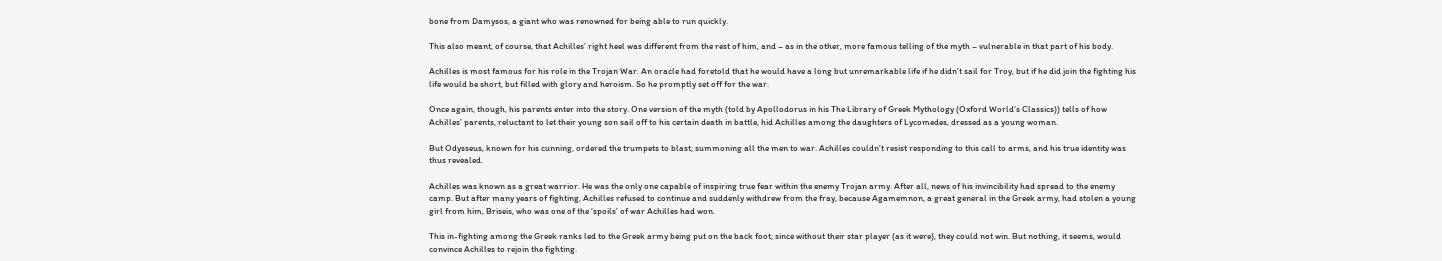bone from Damysos, a giant who was renowned for being able to run quickly.

This also meant, of course, that Achilles’ right heel was different from the rest of him, and – as in the other, more famous telling of the myth – vulnerable in that part of his body.

Achilles is most famous for his role in the Trojan War. An oracle had foretold that he would have a long but unremarkable life if he didn’t sail for Troy, but if he did join the fighting his life would be short, but filled with glory and heroism. So he promptly set off for the war.

Once again, though, his parents enter into the story. One version of the myth (told by Apollodorus in his The Library of Greek Mythology (Oxford World’s Classics)) tells of how Achilles’ parents, reluctant to let their young son sail off to his certain death in battle, hid Achilles among the daughters of Lycomedes, dressed as a young woman.

But Odysseus, known for his cunning, ordered the trumpets to blast, summoning all the men to war. Achilles couldn’t resist responding to this call to arms, and his true identity was thus revealed.

Achilles was known as a great warrior. He was the only one capable of inspiring true fear within the enemy Trojan army. After all, news of his invincibility had spread to the enemy camp. But after many years of fighting, Achilles refused to continue and suddenly withdrew from the fray, because Agamemnon, a great general in the Greek army, had stolen a young girl from him, Briseis, who was one of the ‘spoils’ of war Achilles had won.

This in-fighting among the Greek ranks led to the Greek army being put on the back foot, since without their star player (as it were), they could not win. But nothing, it seems, would convince Achilles to rejoin the fighting.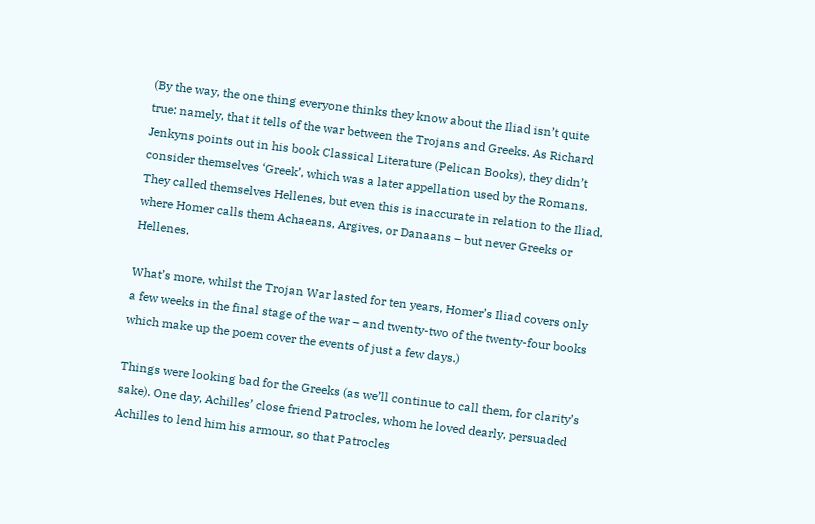(By the way, the one thing everyone thinks they know about the Iliad isn’t quite true: namely, that it tells of the war between the Trojans and Greeks. As Richard Jenkyns points out in his book Classical Literature (Pelican Books), they didn’t consider themselves ‘Greek’, which was a later appellation used by the Romans. They called themselves Hellenes, but even this is inaccurate in relation to the Iliad, where Homer calls them Achaeans, Argives, or Danaans – but never Greeks or Hellenes.

What’s more, whilst the Trojan War lasted for ten years, Homer’s Iliad covers only a few weeks in the final stage of the war – and twenty-two of the twenty-four books which make up the poem cover the events of just a few days.)

Things were looking bad for the Greeks (as we’ll continue to call them, for clarity’s sake). One day, Achilles’ close friend Patrocles, whom he loved dearly, persuaded Achilles to lend him his armour, so that Patrocles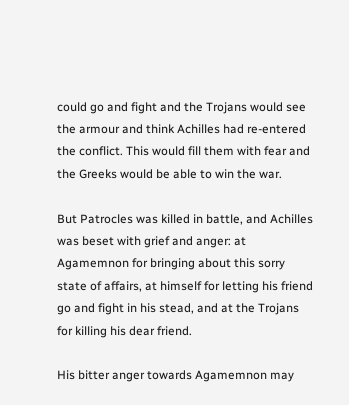could go and fight and the Trojans would see the armour and think Achilles had re-entered the conflict. This would fill them with fear and the Greeks would be able to win the war.

But Patrocles was killed in battle, and Achilles was beset with grief and anger: at Agamemnon for bringing about this sorry state of affairs, at himself for letting his friend go and fight in his stead, and at the Trojans for killing his dear friend.

His bitter anger towards Agamemnon may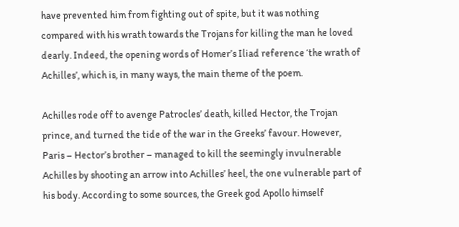have prevented him from fighting out of spite, but it was nothing compared with his wrath towards the Trojans for killing the man he loved dearly. Indeed, the opening words of Homer’s Iliad reference ‘the wrath of Achilles’, which is, in many ways, the main theme of the poem.

Achilles rode off to avenge Patrocles’ death, killed Hector, the Trojan prince, and turned the tide of the war in the Greeks’ favour. However, Paris – Hector’s brother – managed to kill the seemingly invulnerable Achilles by shooting an arrow into Achilles’ heel, the one vulnerable part of his body. According to some sources, the Greek god Apollo himself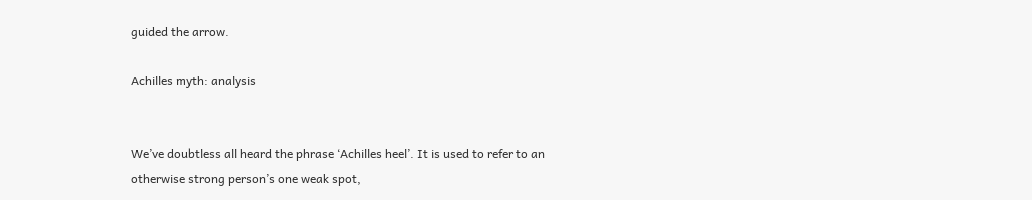guided the arrow.

Achilles myth: analysis


We’ve doubtless all heard the phrase ‘Achilles heel’. It is used to refer to an otherwise strong person’s one weak spot,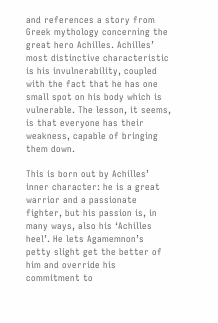and references a story from Greek mythology concerning the great hero Achilles. Achilles’ most distinctive characteristic is his invulnerability, coupled with the fact that he has one small spot on his body which is vulnerable. The lesson, it seems, is that everyone has their weakness, capable of bringing them down.

This is born out by Achilles’ inner character: he is a great warrior and a passionate fighter, but his passion is, in many ways, also his ‘Achilles heel’. He lets Agamemnon’s petty slight get the better of him and override his commitment to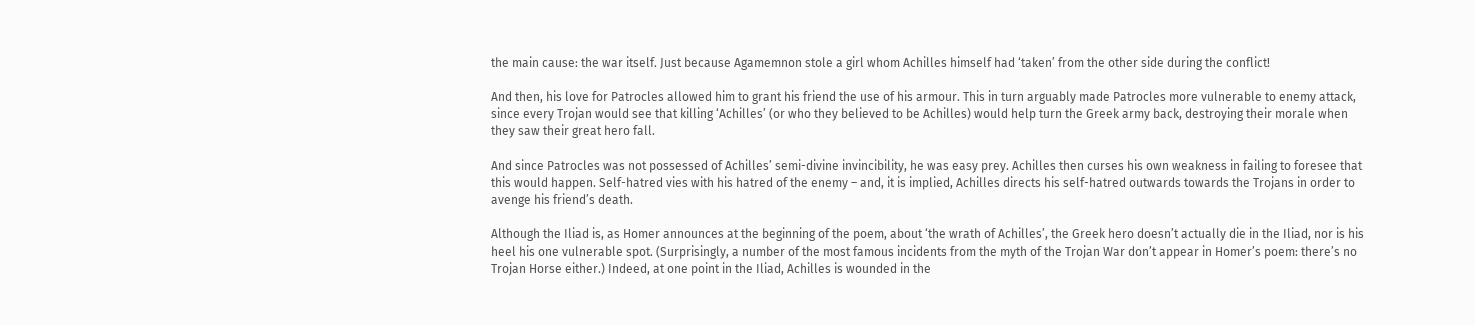the main cause: the war itself. Just because Agamemnon stole a girl whom Achilles himself had ‘taken’ from the other side during the conflict!

And then, his love for Patrocles allowed him to grant his friend the use of his armour. This in turn arguably made Patrocles more vulnerable to enemy attack, since every Trojan would see that killing ‘Achilles’ (or who they believed to be Achilles) would help turn the Greek army back, destroying their morale when they saw their great hero fall.

And since Patrocles was not possessed of Achilles’ semi-divine invincibility, he was easy prey. Achilles then curses his own weakness in failing to foresee that this would happen. Self-hatred vies with his hatred of the enemy – and, it is implied, Achilles directs his self-hatred outwards towards the Trojans in order to avenge his friend’s death.

Although the Iliad is, as Homer announces at the beginning of the poem, about ‘the wrath of Achilles’, the Greek hero doesn’t actually die in the Iliad, nor is his heel his one vulnerable spot. (Surprisingly, a number of the most famous incidents from the myth of the Trojan War don’t appear in Homer’s poem: there’s no Trojan Horse either.) Indeed, at one point in the Iliad, Achilles is wounded in the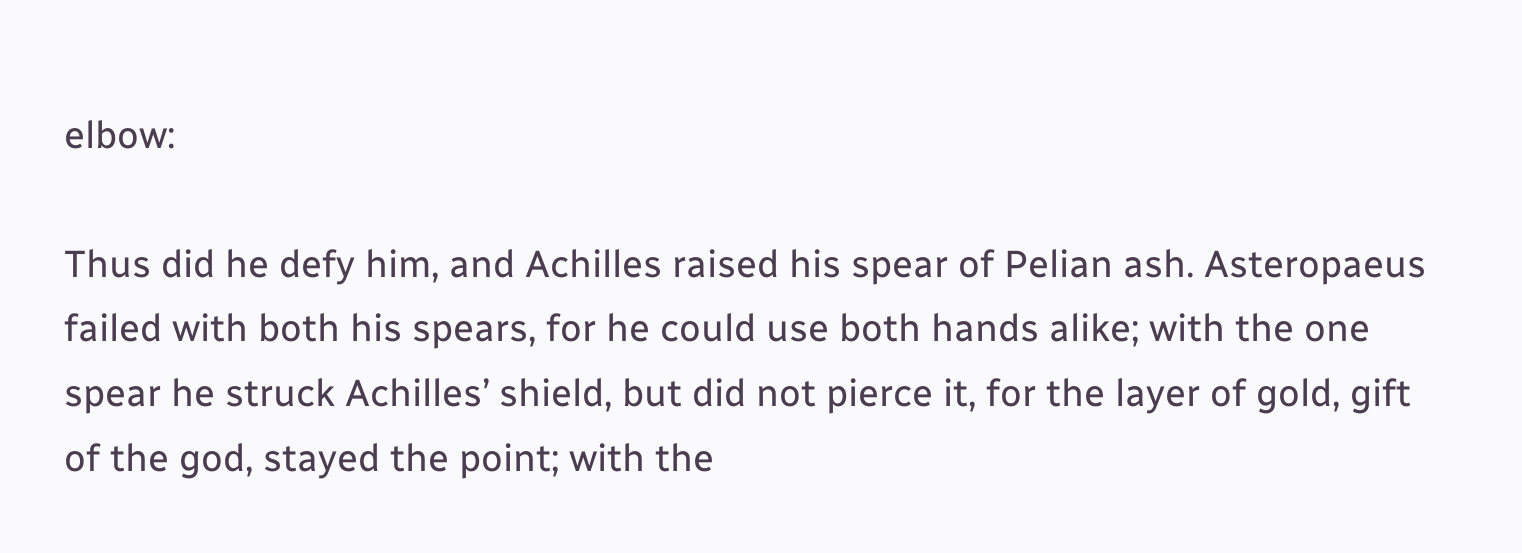elbow:

Thus did he defy him, and Achilles raised his spear of Pelian ash. Asteropaeus failed with both his spears, for he could use both hands alike; with the one spear he struck Achilles’ shield, but did not pierce it, for the layer of gold, gift of the god, stayed the point; with the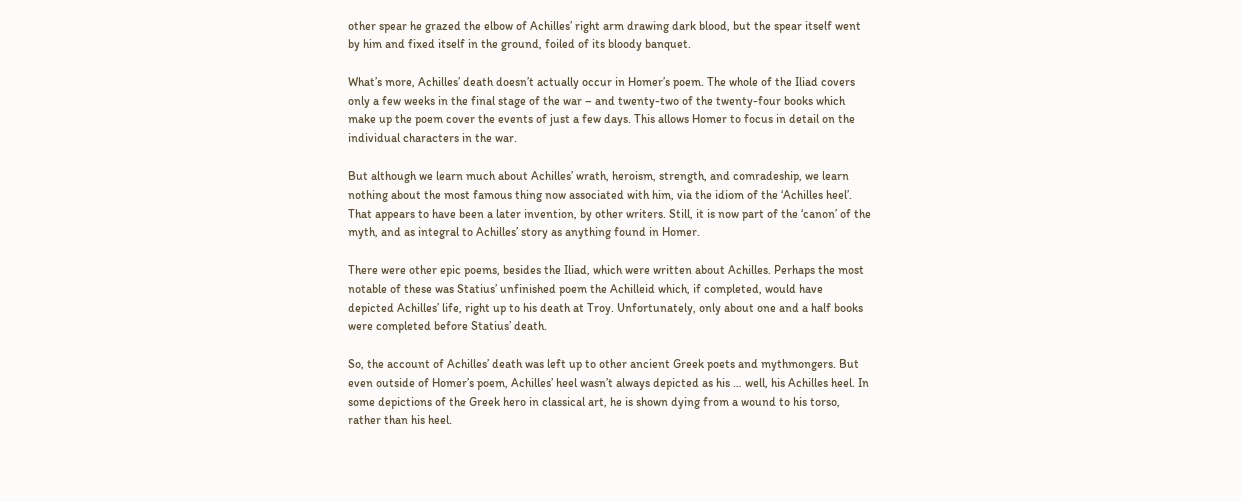other spear he grazed the elbow of Achilles’ right arm drawing dark blood, but the spear itself went by him and fixed itself in the ground, foiled of its bloody banquet.

What’s more, Achilles’ death doesn’t actually occur in Homer’s poem. The whole of the Iliad covers only a few weeks in the final stage of the war – and twenty-two of the twenty-four books which make up the poem cover the events of just a few days. This allows Homer to focus in detail on the individual characters in the war.

But although we learn much about Achilles’ wrath, heroism, strength, and comradeship, we learn nothing about the most famous thing now associated with him, via the idiom of the ‘Achilles heel’. That appears to have been a later invention, by other writers. Still, it is now part of the ‘canon’ of the myth, and as integral to Achilles’ story as anything found in Homer.

There were other epic poems, besides the Iliad, which were written about Achilles. Perhaps the most notable of these was Statius’ unfinished poem the Achilleid which, if completed, would have depicted Achilles’ life, right up to his death at Troy. Unfortunately, only about one and a half books were completed before Statius’ death.

So, the account of Achilles’ death was left up to other ancient Greek poets and mythmongers. But even outside of Homer’s poem, Achilles’ heel wasn’t always depicted as his … well, his Achilles heel. In some depictions of the Greek hero in classical art, he is shown dying from a wound to his torso, rather than his heel.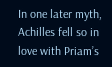In one later myth, Achilles fell so in love with Priam’s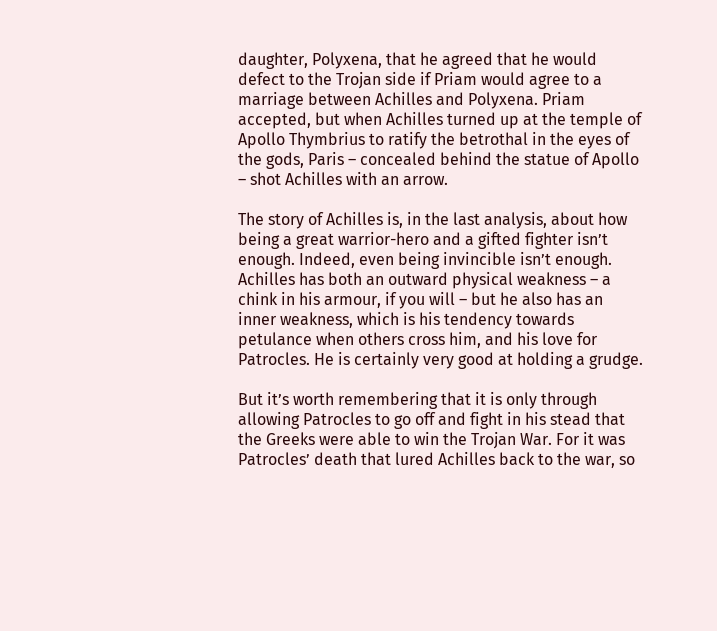daughter, Polyxena, that he agreed that he would defect to the Trojan side if Priam would agree to a marriage between Achilles and Polyxena. Priam accepted, but when Achilles turned up at the temple of Apollo Thymbrius to ratify the betrothal in the eyes of the gods, Paris – concealed behind the statue of Apollo – shot Achilles with an arrow.

The story of Achilles is, in the last analysis, about how being a great warrior-hero and a gifted fighter isn’t enough. Indeed, even being invincible isn’t enough. Achilles has both an outward physical weakness – a chink in his armour, if you will – but he also has an inner weakness, which is his tendency towards petulance when others cross him, and his love for Patrocles. He is certainly very good at holding a grudge.

But it’s worth remembering that it is only through allowing Patrocles to go off and fight in his stead that the Greeks were able to win the Trojan War. For it was Patrocles’ death that lured Achilles back to the war, so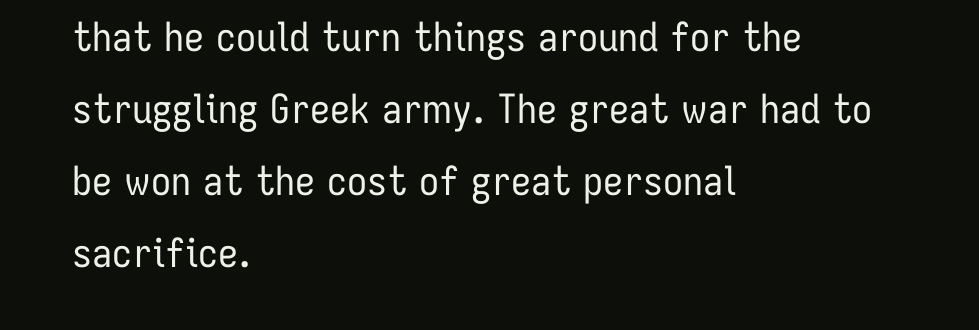that he could turn things around for the struggling Greek army. The great war had to be won at the cost of great personal sacrifice.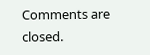Comments are closed.